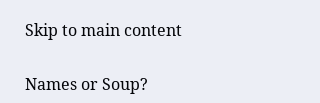Skip to main content

Names or Soup?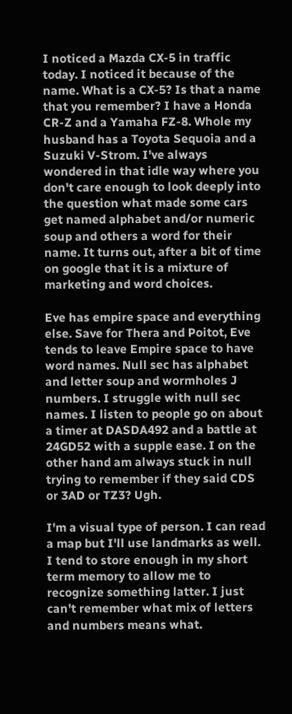I noticed a Mazda CX-5 in traffic today. I noticed it because of the name. What is a CX-5? Is that a name that you remember? I have a Honda CR-Z and a Yamaha FZ-8. Whole my husband has a Toyota Sequoia and a Suzuki V-Strom. I've always wondered in that idle way where you don't care enough to look deeply into the question what made some cars get named alphabet and/or numeric soup and others a word for their name. It turns out, after a bit of time on google that it is a mixture of marketing and word choices.

Eve has empire space and everything else. Save for Thera and Poitot, Eve tends to leave Empire space to have word names. Null sec has alphabet and letter soup and wormholes J numbers. I struggle with null sec names. I listen to people go on about a timer at DASDA492 and a battle at 24GD52 with a supple ease. I on the other hand am always stuck in null trying to remember if they said CDS or 3AD or TZ3? Ugh.

I'm a visual type of person. I can read a map but I'll use landmarks as well. I tend to store enough in my short term memory to allow me to recognize something latter. I just can't remember what mix of letters and numbers means what.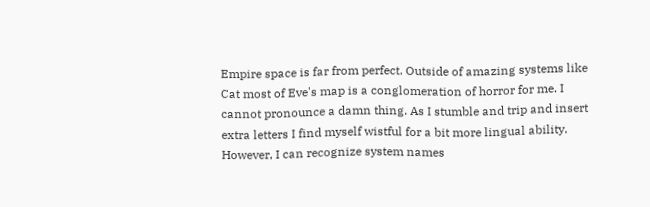Empire space is far from perfect. Outside of amazing systems like Cat most of Eve's map is a conglomeration of horror for me. I cannot pronounce a damn thing. As I stumble and trip and insert extra letters I find myself wistful for a bit more lingual ability. However, I can recognize system names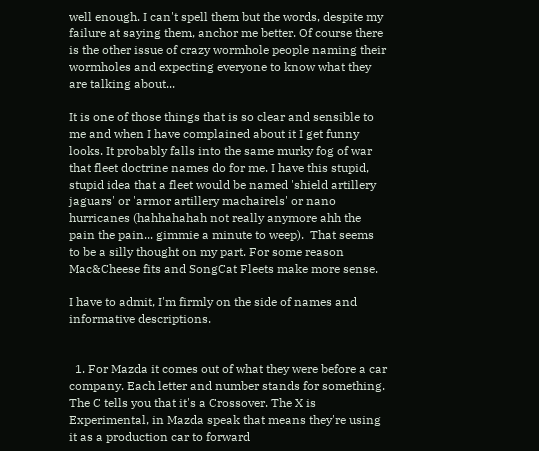well enough. I can't spell them but the words, despite my failure at saying them, anchor me better. Of course there is the other issue of crazy wormhole people naming their wormholes and expecting everyone to know what they are talking about...

It is one of those things that is so clear and sensible to me and when I have complained about it I get funny looks. It probably falls into the same murky fog of war that fleet doctrine names do for me. I have this stupid, stupid idea that a fleet would be named 'shield artillery jaguars' or 'armor artillery machairels' or nano hurricanes (hahhahahah not really anymore ahh the pain the pain... gimmie a minute to weep).  That seems to be a silly thought on my part. For some reason Mac&Cheese fits and SongCat Fleets make more sense.

I have to admit, I'm firmly on the side of names and informative descriptions.


  1. For Mazda it comes out of what they were before a car company. Each letter and number stands for something. The C tells you that it's a Crossover. The X is Experimental, in Mazda speak that means they're using it as a production car to forward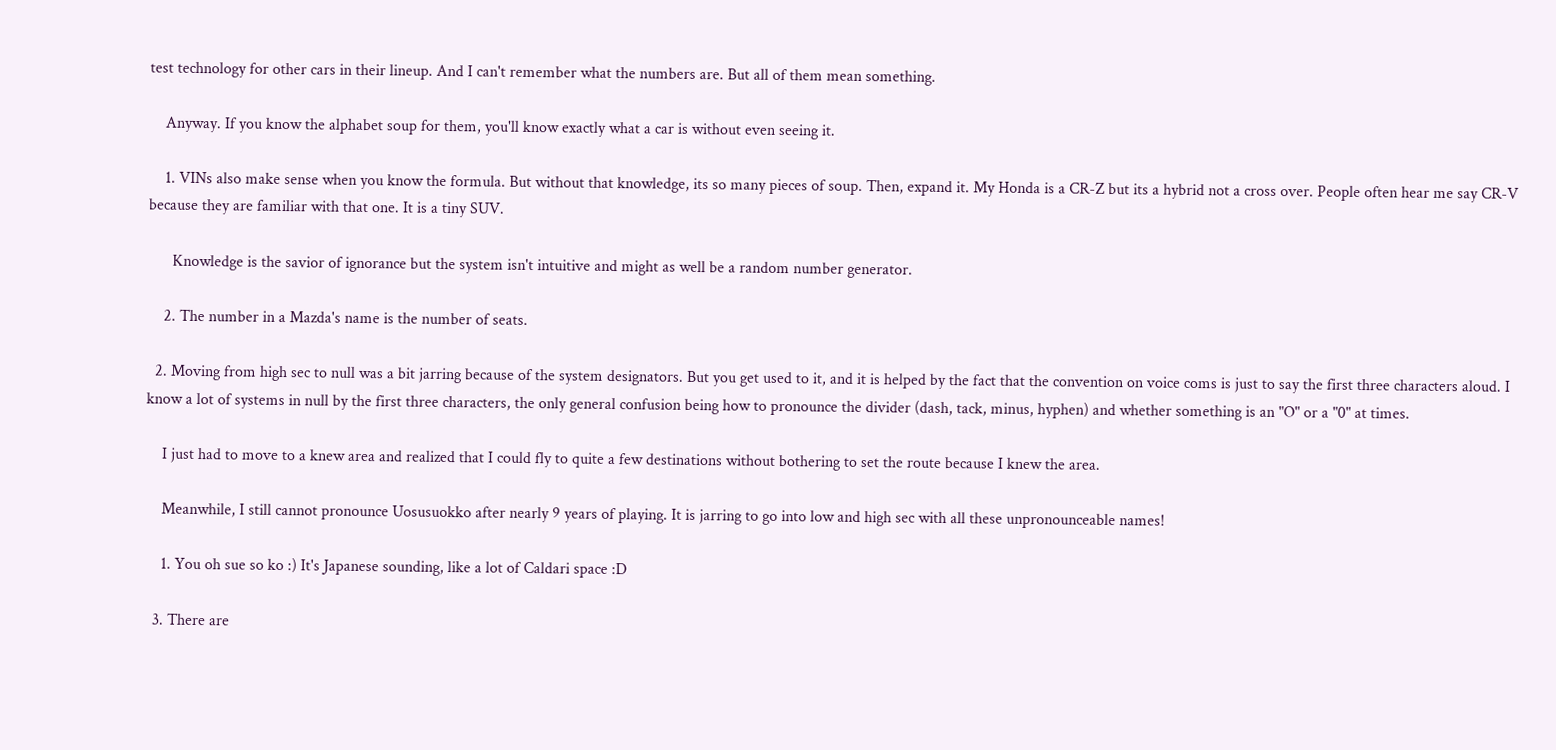test technology for other cars in their lineup. And I can't remember what the numbers are. But all of them mean something.

    Anyway. If you know the alphabet soup for them, you'll know exactly what a car is without even seeing it.

    1. VINs also make sense when you know the formula. But without that knowledge, its so many pieces of soup. Then, expand it. My Honda is a CR-Z but its a hybrid not a cross over. People often hear me say CR-V because they are familiar with that one. It is a tiny SUV.

      Knowledge is the savior of ignorance but the system isn't intuitive and might as well be a random number generator.

    2. The number in a Mazda's name is the number of seats.

  2. Moving from high sec to null was a bit jarring because of the system designators. But you get used to it, and it is helped by the fact that the convention on voice coms is just to say the first three characters aloud. I know a lot of systems in null by the first three characters, the only general confusion being how to pronounce the divider (dash, tack, minus, hyphen) and whether something is an "O" or a "0" at times.

    I just had to move to a knew area and realized that I could fly to quite a few destinations without bothering to set the route because I knew the area.

    Meanwhile, I still cannot pronounce Uosusuokko after nearly 9 years of playing. It is jarring to go into low and high sec with all these unpronounceable names!

    1. You oh sue so ko :) It's Japanese sounding, like a lot of Caldari space :D

  3. There are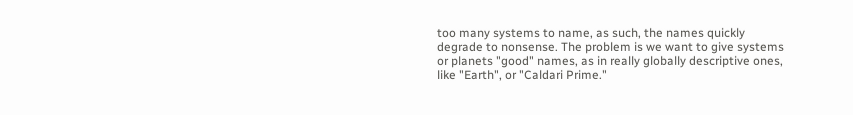too many systems to name, as such, the names quickly degrade to nonsense. The problem is we want to give systems or planets "good" names, as in really globally descriptive ones, like "Earth", or "Caldari Prime."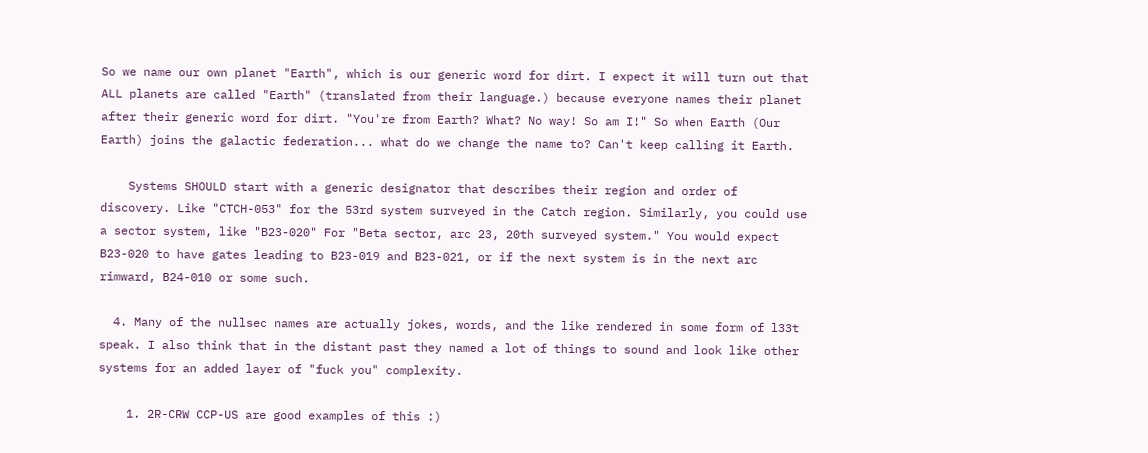So we name our own planet "Earth", which is our generic word for dirt. I expect it will turn out that ALL planets are called "Earth" (translated from their language.) because everyone names their planet after their generic word for dirt. "You're from Earth? What? No way! So am I!" So when Earth (Our Earth) joins the galactic federation... what do we change the name to? Can't keep calling it Earth.

    Systems SHOULD start with a generic designator that describes their region and order of discovery. Like "CTCH-053" for the 53rd system surveyed in the Catch region. Similarly, you could use a sector system, like "B23-020" For "Beta sector, arc 23, 20th surveyed system." You would expect B23-020 to have gates leading to B23-019 and B23-021, or if the next system is in the next arc rimward, B24-010 or some such.

  4. Many of the nullsec names are actually jokes, words, and the like rendered in some form of l33t speak. I also think that in the distant past they named a lot of things to sound and look like other systems for an added layer of "fuck you" complexity.

    1. 2R-CRW CCP-US are good examples of this :)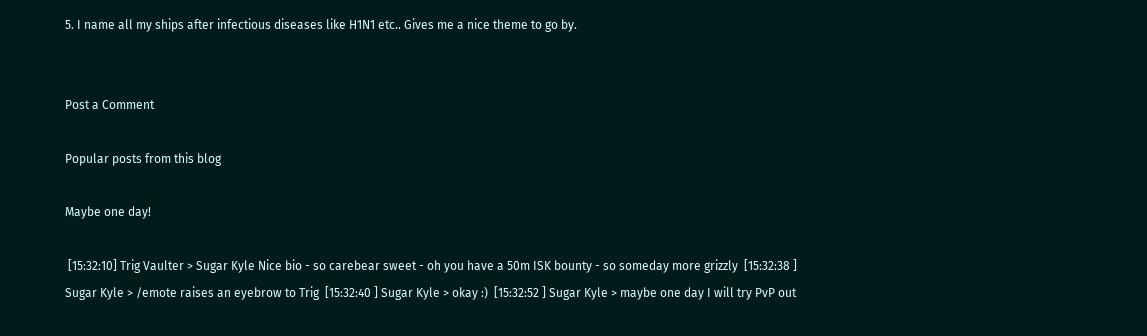5. I name all my ships after infectious diseases like H1N1 etc.. Gives me a nice theme to go by.


Post a Comment

Popular posts from this blog

Maybe one day!

 [15:32:10] Trig Vaulter > Sugar Kyle Nice bio - so carebear sweet - oh you have a 50m ISK bounty - so someday more grizzly  [15:32:38 ] Sugar Kyle > /emote raises an eyebrow to Trig  [15:32:40 ] Sugar Kyle > okay :)  [15:32:52 ] Sugar Kyle > maybe one day I will try PvP out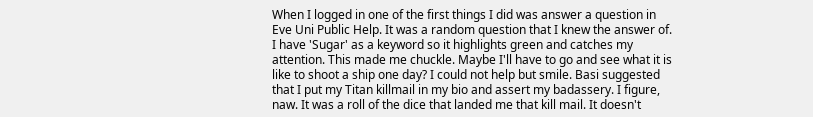When I logged in one of the first things I did was answer a question in Eve Uni Public Help. It was a random question that I knew the answer of. I have 'Sugar' as a keyword so it highlights green and catches my attention. This made me chuckle. Maybe I'll have to go and see what it is like to shoot a ship one day? I could not help but smile. Basi suggested that I put my Titan killmail in my bio and assert my badassery. I figure, naw. It was a roll of the dice that landed me that kill mail. It doesn't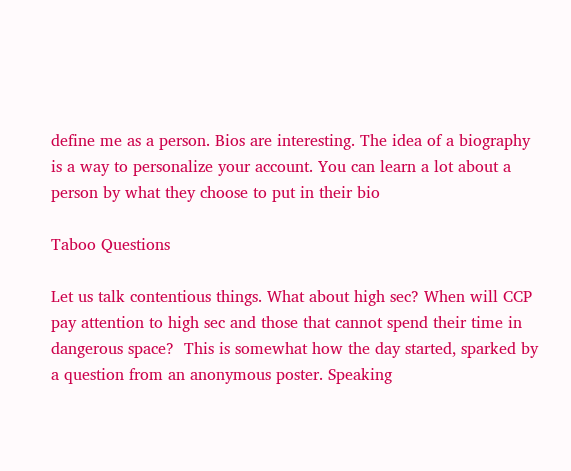define me as a person. Bios are interesting. The idea of a biography is a way to personalize your account. You can learn a lot about a person by what they choose to put in their bio

Taboo Questions

Let us talk contentious things. What about high sec? When will CCP pay attention to high sec and those that cannot spend their time in dangerous space?  This is somewhat how the day started, sparked by a question from an anonymous poster. Speaking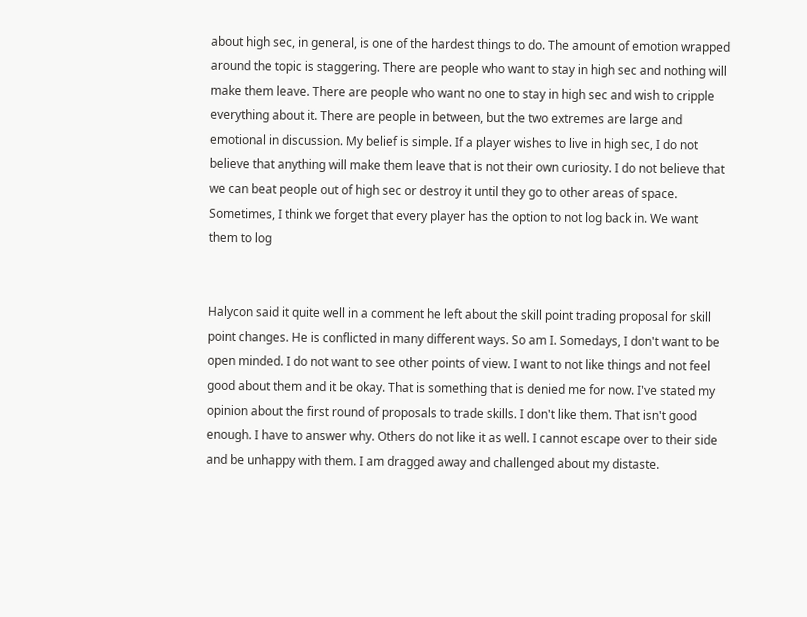about high sec, in general, is one of the hardest things to do. The amount of emotion wrapped around the topic is staggering. There are people who want to stay in high sec and nothing will make them leave. There are people who want no one to stay in high sec and wish to cripple everything about it. There are people in between, but the two extremes are large and emotional in discussion. My belief is simple. If a player wishes to live in high sec, I do not believe that anything will make them leave that is not their own curiosity. I do not believe that we can beat people out of high sec or destroy it until they go to other areas of space. Sometimes, I think we forget that every player has the option to not log back in. We want them to log


Halycon said it quite well in a comment he left about the skill point trading proposal for skill point changes. He is conflicted in many different ways. So am I. Somedays, I don't want to be open minded. I do not want to see other points of view. I want to not like things and not feel good about them and it be okay. That is something that is denied me for now. I've stated my opinion about the first round of proposals to trade skills. I don't like them. That isn't good enough. I have to answer why. Others do not like it as well. I cannot escape over to their side and be unhappy with them. I am dragged away and challenged about my distaste.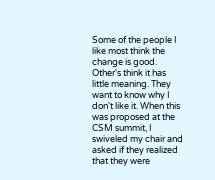Some of the people I like most think the change is good. Other's think it has little meaning. They want to know why I don't like it. When this was proposed at the CSM summit, I swiveled my chair and asked if they realized that they were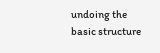undoing the basic structure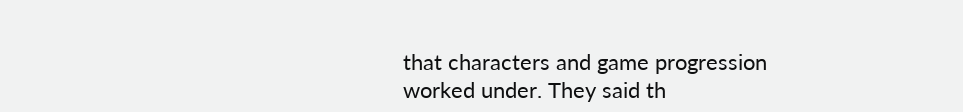that characters and game progression worked under. They said th